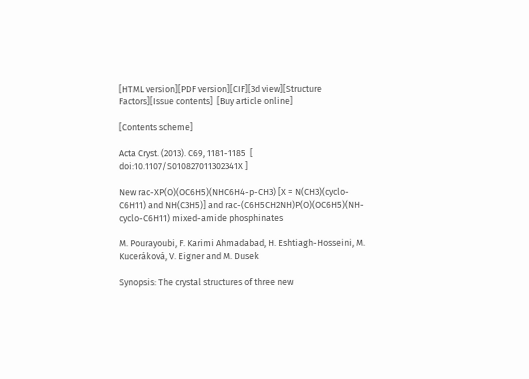[HTML version][PDF version][CIF][3d view][Structure Factors][Issue contents]  [Buy article online]

[Contents scheme]

Acta Cryst. (2013). C69, 1181-1185  [ doi:10.1107/S010827011302341X ]

New rac-XP(O)(OC6H5)(NHC6H4-p-CH3) [X = N(CH3)(cyclo-C6H11) and NH(C3H5)] and rac-(C6H5CH2NH)P(O)(OC6H5)(NH-cyclo-C6H11) mixed-amide phosphinates

M. Pourayoubi, F. Karimi Ahmadabad, H. Eshtiagh-Hosseini, M. Kuceráková, V. Eigner and M. Dusek

Synopsis: The crystal structures of three new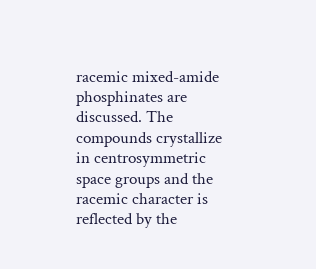racemic mixed-amide phosphinates are discussed. The compounds crystallize in centrosymmetric space groups and the racemic character is reflected by the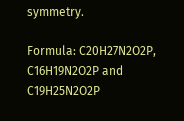symmetry.

Formula: C20H27N2O2P, C16H19N2O2P and C19H25N2O2P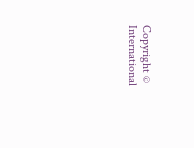Copyright © International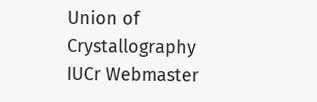Union of Crystallography
IUCr Webmaster